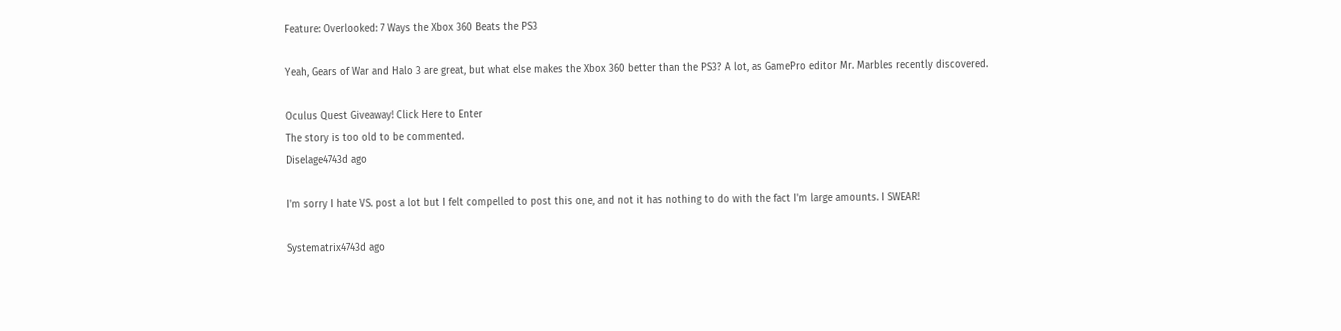Feature: Overlooked: 7 Ways the Xbox 360 Beats the PS3

Yeah, Gears of War and Halo 3 are great, but what else makes the Xbox 360 better than the PS3? A lot, as GamePro editor Mr. Marbles recently discovered.

Oculus Quest Giveaway! Click Here to Enter
The story is too old to be commented.
Diselage4743d ago

I'm sorry I hate VS. post a lot but I felt compelled to post this one, and not it has nothing to do with the fact I'm large amounts. I SWEAR!

Systematrix4743d ago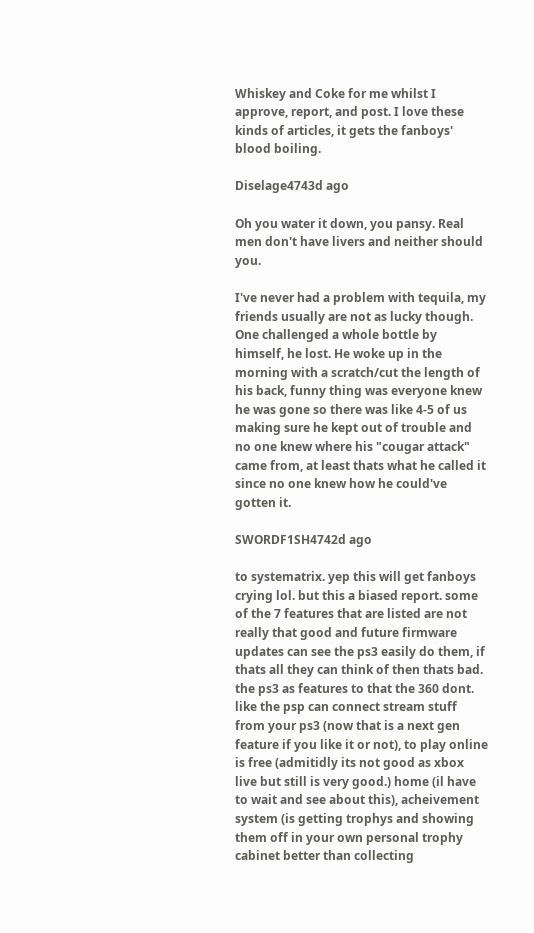Whiskey and Coke for me whilst I approve, report, and post. I love these kinds of articles, it gets the fanboys' blood boiling.

Diselage4743d ago

Oh you water it down, you pansy. Real men don't have livers and neither should you.

I've never had a problem with tequila, my friends usually are not as lucky though. One challenged a whole bottle by himself, he lost. He woke up in the morning with a scratch/cut the length of his back, funny thing was everyone knew he was gone so there was like 4-5 of us making sure he kept out of trouble and no one knew where his "cougar attack" came from, at least thats what he called it since no one knew how he could've gotten it.

SWORDF1SH4742d ago

to systematrix. yep this will get fanboys crying lol. but this a biased report. some of the 7 features that are listed are not really that good and future firmware updates can see the ps3 easily do them, if thats all they can think of then thats bad. the ps3 as features to that the 360 dont. like the psp can connect stream stuff from your ps3 (now that is a next gen feature if you like it or not), to play online is free (admitidly its not good as xbox live but still is very good.) home (il have to wait and see about this), acheivement system (is getting trophys and showing them off in your own personal trophy cabinet better than collecting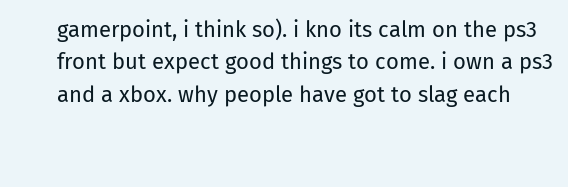gamerpoint, i think so). i kno its calm on the ps3 front but expect good things to come. i own a ps3 and a xbox. why people have got to slag each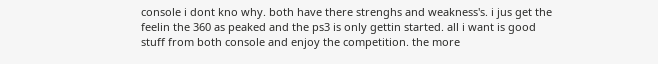console i dont kno why. both have there strenghs and weakness's. i jus get the feelin the 360 as peaked and the ps3 is only gettin started. all i want is good stuff from both console and enjoy the competition. the more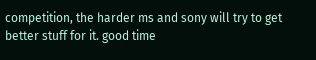competition, the harder ms and sony will try to get better stuff for it. good time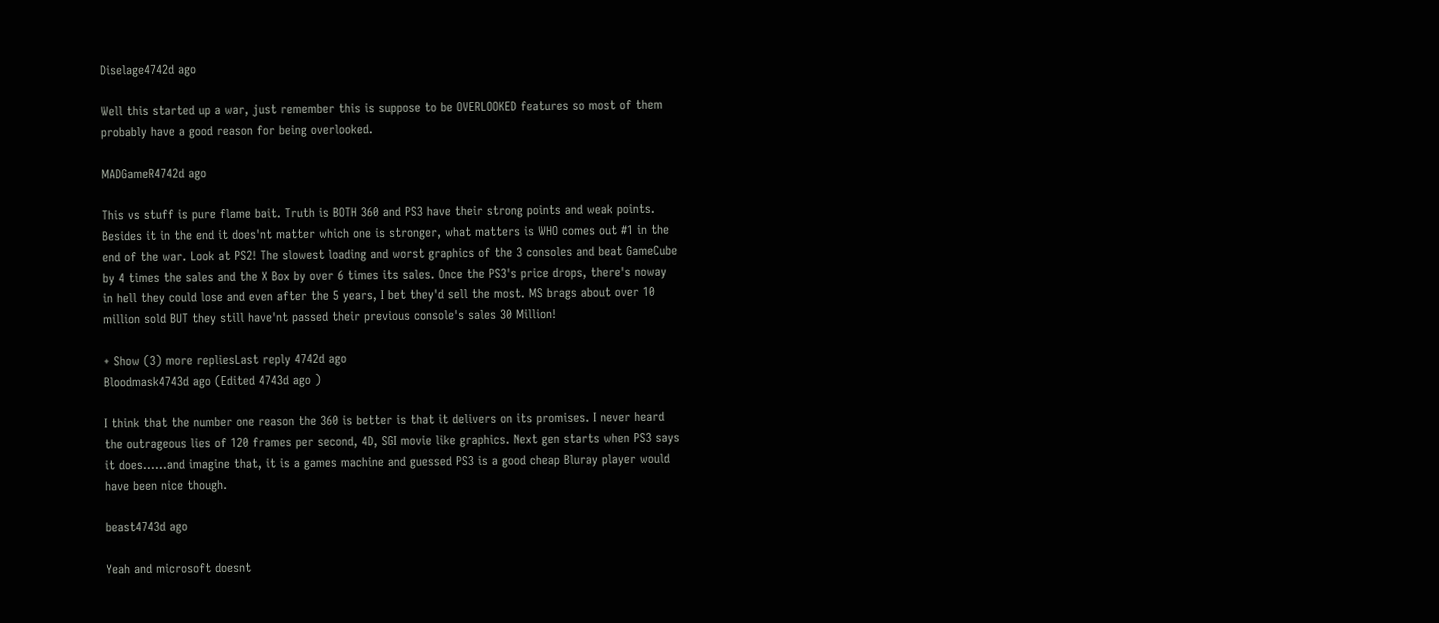Diselage4742d ago

Well this started up a war, just remember this is suppose to be OVERLOOKED features so most of them probably have a good reason for being overlooked.

MADGameR4742d ago

This vs stuff is pure flame bait. Truth is BOTH 360 and PS3 have their strong points and weak points. Besides it in the end it does'nt matter which one is stronger, what matters is WHO comes out #1 in the end of the war. Look at PS2! The slowest loading and worst graphics of the 3 consoles and beat GameCube by 4 times the sales and the X Box by over 6 times its sales. Once the PS3's price drops, there's noway in hell they could lose and even after the 5 years, I bet they'd sell the most. MS brags about over 10 million sold BUT they still have'nt passed their previous console's sales 30 Million!

+ Show (3) more repliesLast reply 4742d ago
Bloodmask4743d ago (Edited 4743d ago )

I think that the number one reason the 360 is better is that it delivers on its promises. I never heard the outrageous lies of 120 frames per second, 4D, SGI movie like graphics. Next gen starts when PS3 says it does......and imagine that, it is a games machine and guessed PS3 is a good cheap Bluray player would have been nice though.

beast4743d ago

Yeah and microsoft doesnt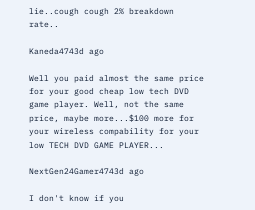lie..cough cough 2% breakdown rate..

Kaneda4743d ago

Well you paid almost the same price for your good cheap low tech DVD game player. Well, not the same price, maybe more...$100 more for your wireless compability for your low TECH DVD GAME PLAYER...

NextGen24Gamer4743d ago

I don't know if you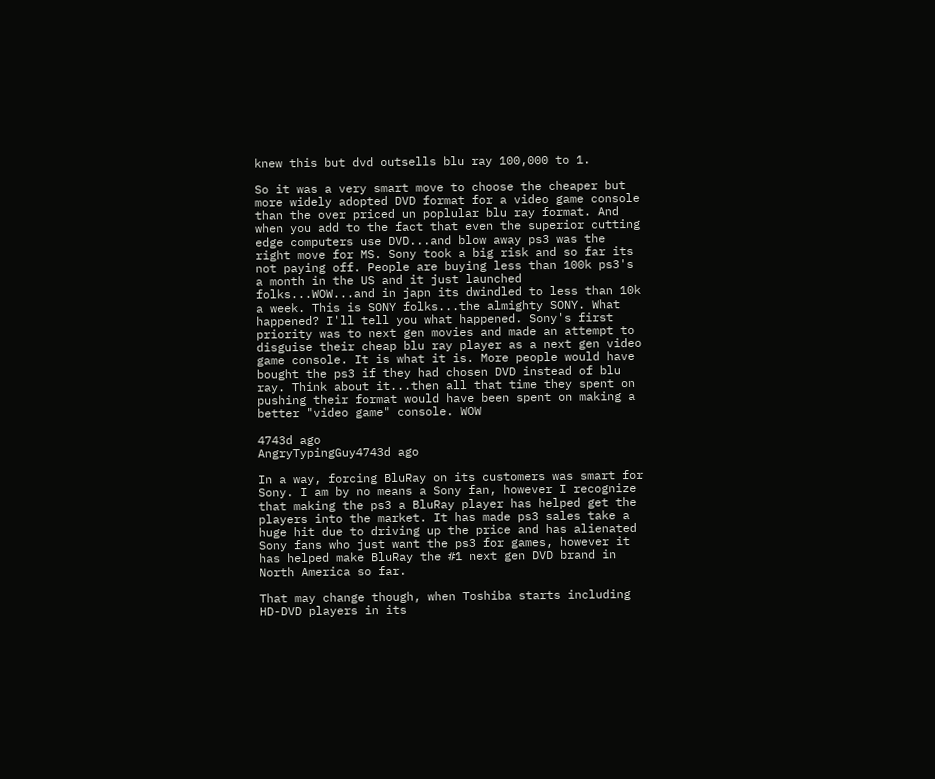knew this but dvd outsells blu ray 100,000 to 1.

So it was a very smart move to choose the cheaper but more widely adopted DVD format for a video game console than the over priced un poplular blu ray format. And when you add to the fact that even the superior cutting edge computers use DVD...and blow away ps3 was the right move for MS. Sony took a big risk and so far its not paying off. People are buying less than 100k ps3's a month in the US and it just launched folks...WOW...and in japn its dwindled to less than 10k a week. This is SONY folks...the almighty SONY. What happened? I'll tell you what happened. Sony's first priority was to next gen movies and made an attempt to disguise their cheap blu ray player as a next gen video game console. It is what it is. More people would have bought the ps3 if they had chosen DVD instead of blu ray. Think about it...then all that time they spent on pushing their format would have been spent on making a better "video game" console. WOW

4743d ago
AngryTypingGuy4743d ago

In a way, forcing BluRay on its customers was smart for Sony. I am by no means a Sony fan, however I recognize that making the ps3 a BluRay player has helped get the players into the market. It has made ps3 sales take a huge hit due to driving up the price and has alienated Sony fans who just want the ps3 for games, however it has helped make BluRay the #1 next gen DVD brand in North America so far.

That may change though, when Toshiba starts including HD-DVD players in its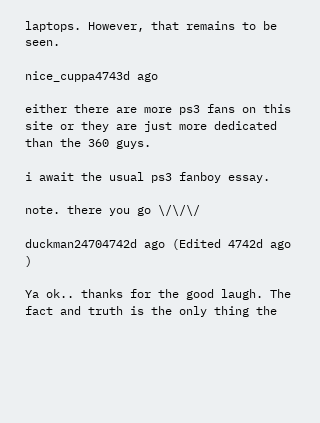laptops. However, that remains to be seen.

nice_cuppa4743d ago

either there are more ps3 fans on this site or they are just more dedicated than the 360 guys.

i await the usual ps3 fanboy essay.

note. there you go \/\/\/

duckman24704742d ago (Edited 4742d ago )

Ya ok.. thanks for the good laugh. The fact and truth is the only thing the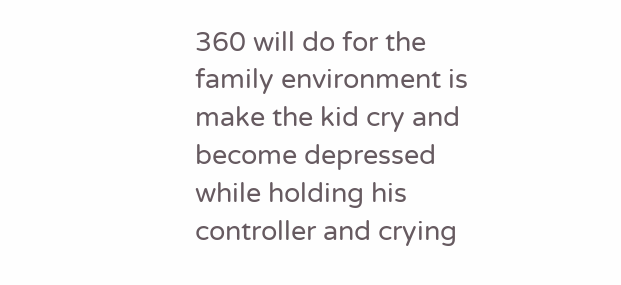360 will do for the family environment is make the kid cry and become depressed while holding his controller and crying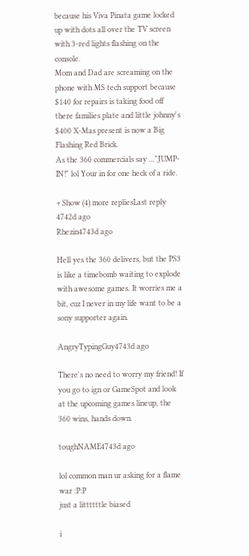because his Viva Pinata game locked up with dots all over the TV screen with 3-red lights flashing on the console.
Mom and Dad are screaming on the phone with MS tech support because $140 for repairs is taking food off there families plate and little johnny's $400 X-Mas present is now a Big Flashing Red Brick.
As the 360 commercials say ..."JUMP-IN!" lol Your in for one heck of a ride.

+ Show (4) more repliesLast reply 4742d ago
Rhezin4743d ago

Hell yes the 360 delivers, but the PS3 is like a timebomb waiting to explode with awesome games. It worries me a bit, cuz I never in my life want to be a sony supporter again.

AngryTypingGuy4743d ago

There's no need to worry my friend! If you go to ign or GameSpot and look at the upcoming games lineup, the 360 wins, hands down.

toughNAME4743d ago

lol common man ur asking for a flame war :P:P
just a littttttle biased

i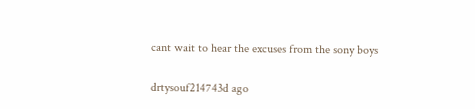cant wait to hear the excuses from the sony boys

drtysouf214743d ago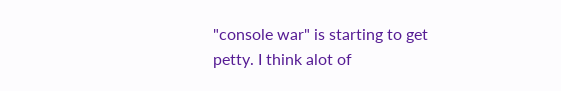"console war" is starting to get petty. I think alot of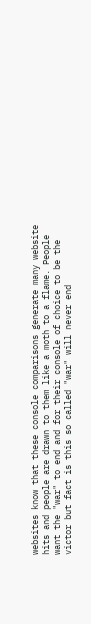websites know that these console comparisons generate many website hits and people are drawn to them like a moth to a flame. People want the "war" to end and for their console of choice to be the victor but fact is this so called "war" will never end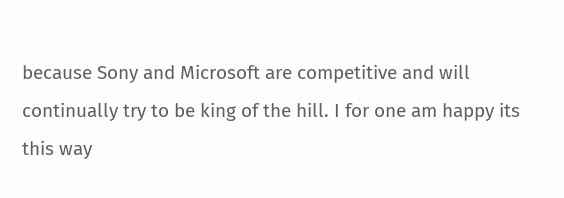because Sony and Microsoft are competitive and will continually try to be king of the hill. I for one am happy its this way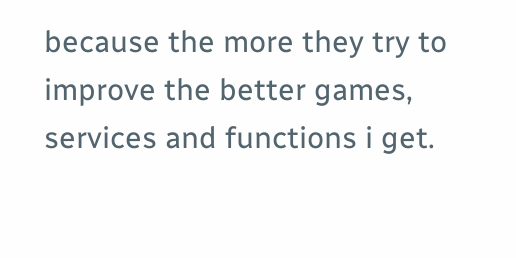because the more they try to improve the better games, services and functions i get.